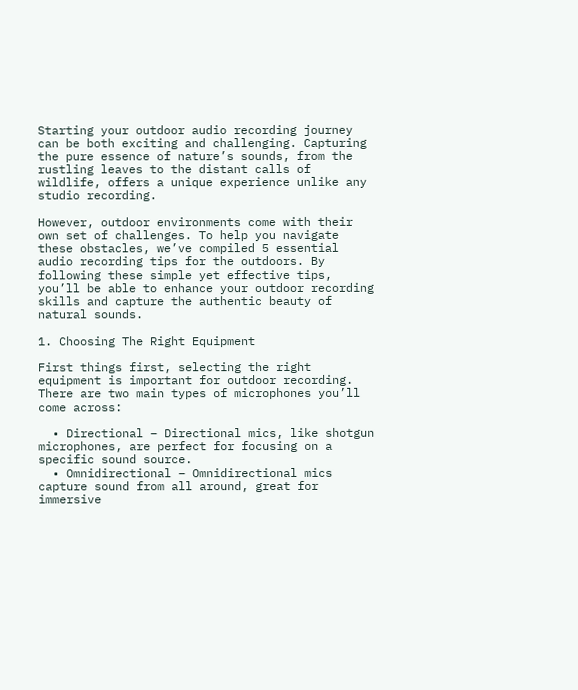Starting your outdoor audio recording journey can be both exciting and challenging. Capturing the pure essence of nature’s sounds, from the rustling leaves to the distant calls of wildlife, offers a unique experience unlike any studio recording.

However, outdoor environments come with their own set of challenges. To help you navigate these obstacles, we’ve compiled 5 essential audio recording tips for the outdoors. By following these simple yet effective tips, you’ll be able to enhance your outdoor recording skills and capture the authentic beauty of natural sounds.

1. Choosing The Right Equipment

First things first, selecting the right equipment is important for outdoor recording. There are two main types of microphones you’ll come across:

  • Directional – Directional mics, like shotgun microphones, are perfect for focusing on a specific sound source.
  • Omnidirectional – Omnidirectional mics capture sound from all around, great for immersive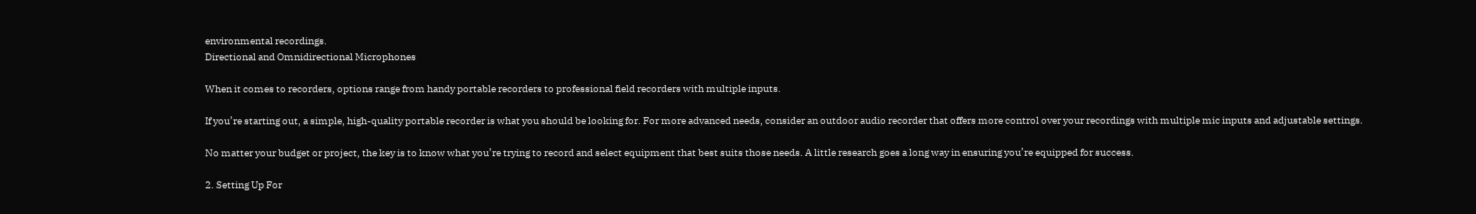environmental recordings.
Directional and Omnidirectional Microphones

When it comes to recorders, options range from handy portable recorders to professional field recorders with multiple inputs.

If you’re starting out, a simple, high-quality portable recorder is what you should be looking for. For more advanced needs, consider an outdoor audio recorder that offers more control over your recordings with multiple mic inputs and adjustable settings.

No matter your budget or project, the key is to know what you’re trying to record and select equipment that best suits those needs. A little research goes a long way in ensuring you’re equipped for success.

2. Setting Up For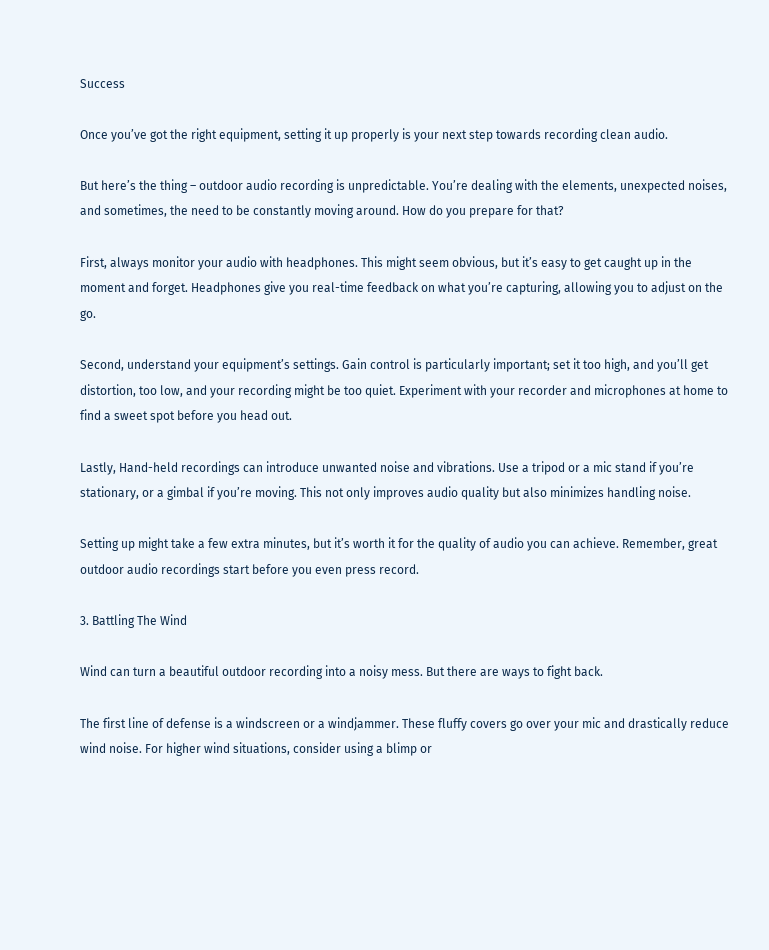Success

Once you’ve got the right equipment, setting it up properly is your next step towards recording clean audio.

But here’s the thing – outdoor audio recording is unpredictable. You’re dealing with the elements, unexpected noises, and sometimes, the need to be constantly moving around. How do you prepare for that?

First, always monitor your audio with headphones. This might seem obvious, but it’s easy to get caught up in the moment and forget. Headphones give you real-time feedback on what you’re capturing, allowing you to adjust on the go.

Second, understand your equipment’s settings. Gain control is particularly important; set it too high, and you’ll get distortion, too low, and your recording might be too quiet. Experiment with your recorder and microphones at home to find a sweet spot before you head out.

Lastly, Hand-held recordings can introduce unwanted noise and vibrations. Use a tripod or a mic stand if you’re stationary, or a gimbal if you’re moving. This not only improves audio quality but also minimizes handling noise.

Setting up might take a few extra minutes, but it’s worth it for the quality of audio you can achieve. Remember, great outdoor audio recordings start before you even press record.

3. Battling The Wind

Wind can turn a beautiful outdoor recording into a noisy mess. But there are ways to fight back.

The first line of defense is a windscreen or a windjammer. These fluffy covers go over your mic and drastically reduce wind noise. For higher wind situations, consider using a blimp or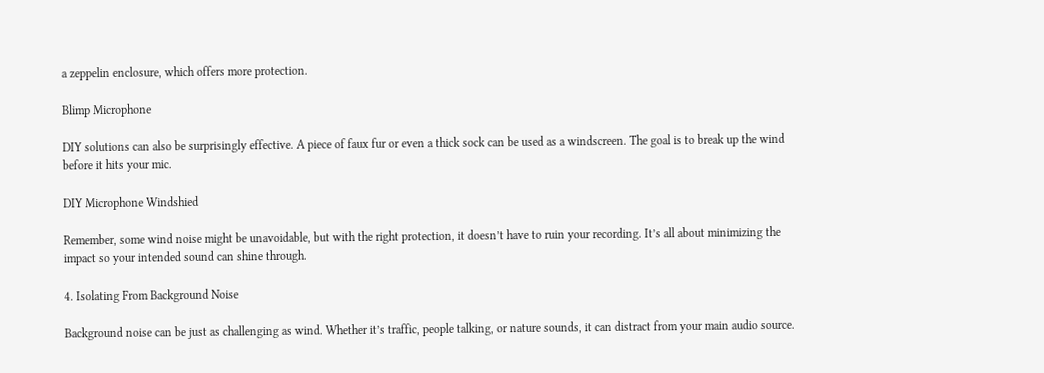a zeppelin enclosure, which offers more protection.

Blimp Microphone

DIY solutions can also be surprisingly effective. A piece of faux fur or even a thick sock can be used as a windscreen. The goal is to break up the wind before it hits your mic.

DIY Microphone Windshied

Remember, some wind noise might be unavoidable, but with the right protection, it doesn’t have to ruin your recording. It’s all about minimizing the impact so your intended sound can shine through.

4. Isolating From Background Noise

Background noise can be just as challenging as wind. Whether it’s traffic, people talking, or nature sounds, it can distract from your main audio source.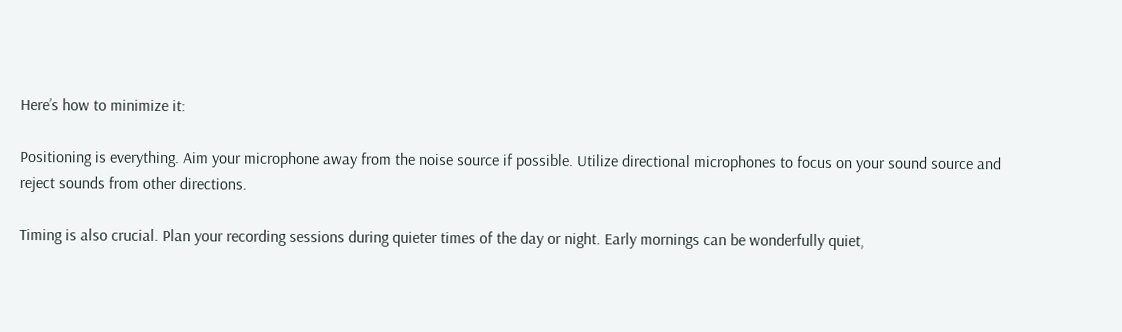Here’s how to minimize it:

Positioning is everything. Aim your microphone away from the noise source if possible. Utilize directional microphones to focus on your sound source and reject sounds from other directions.

Timing is also crucial. Plan your recording sessions during quieter times of the day or night. Early mornings can be wonderfully quiet,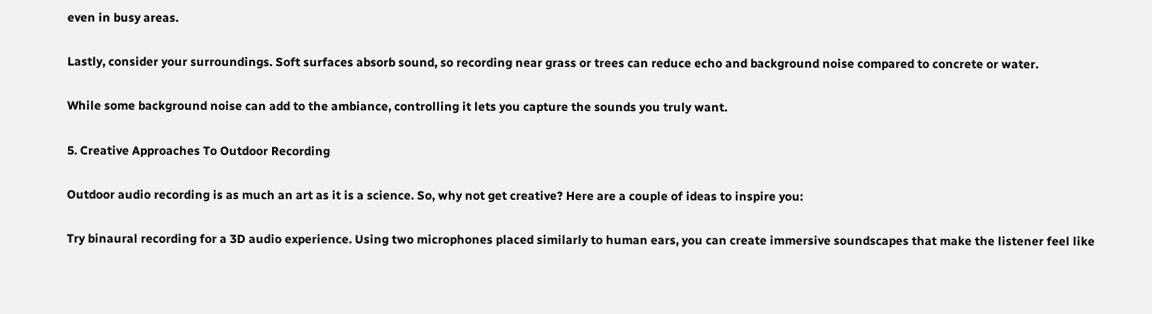even in busy areas.

Lastly, consider your surroundings. Soft surfaces absorb sound, so recording near grass or trees can reduce echo and background noise compared to concrete or water.

While some background noise can add to the ambiance, controlling it lets you capture the sounds you truly want.

5. Creative Approaches To Outdoor Recording

Outdoor audio recording is as much an art as it is a science. So, why not get creative? Here are a couple of ideas to inspire you:

Try binaural recording for a 3D audio experience. Using two microphones placed similarly to human ears, you can create immersive soundscapes that make the listener feel like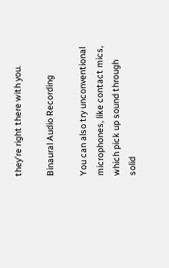they’re right there with you.

Binaural Audio Recording

You can also try unconventional microphones, like contact mics, which pick up sound through solid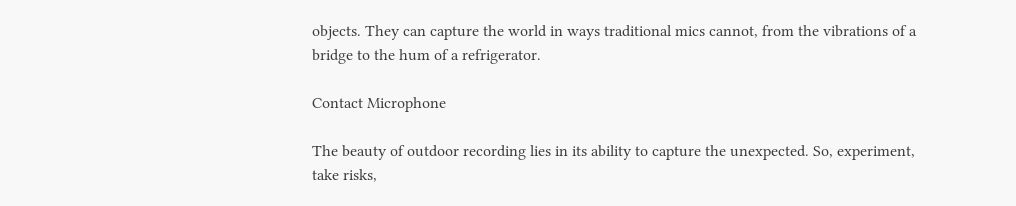objects. They can capture the world in ways traditional mics cannot, from the vibrations of a bridge to the hum of a refrigerator.

Contact Microphone

The beauty of outdoor recording lies in its ability to capture the unexpected. So, experiment, take risks,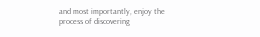and most importantly, enjoy the process of discovering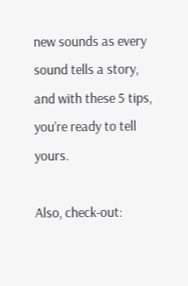new sounds as every sound tells a story, and with these 5 tips, you’re ready to tell yours.

Also, check-out: